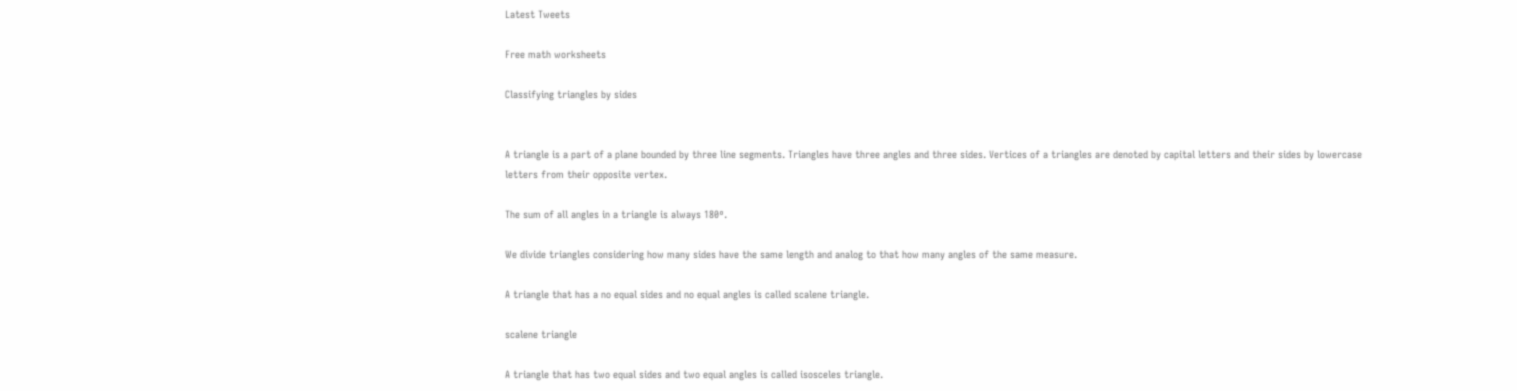Latest Tweets

Free math worksheets

Classifying triangles by sides


A triangle is a part of a plane bounded by three line segments. Triangles have three angles and three sides. Vertices of a triangles are denoted by capital letters and their sides by lowercase letters from their opposite vertex.

The sum of all angles in a triangle is always 180ᵒ.

We divide triangles considering how many sides have the same length and analog to that how many angles of the same measure.

A triangle that has a no equal sides and no equal angles is called scalene triangle.

scalene triangle

A triangle that has two equal sides and two equal angles is called isosceles triangle.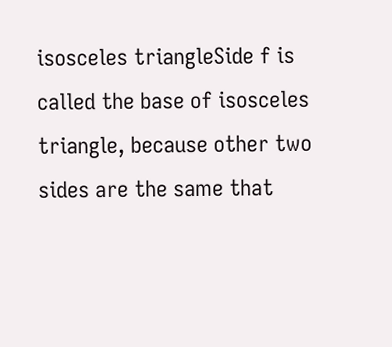isosceles triangleSide f is called the base of isosceles triangle, because other two sides are the same that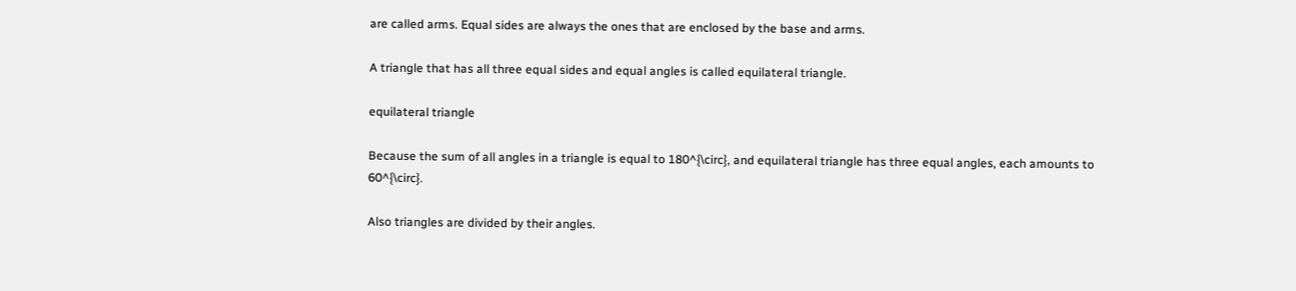are called arms. Equal sides are always the ones that are enclosed by the base and arms.

A triangle that has all three equal sides and equal angles is called equilateral triangle.

equilateral triangle

Because the sum of all angles in a triangle is equal to 180^{\circ}, and equilateral triangle has three equal angles, each amounts to 60^{\circ}.

Also triangles are divided by their angles.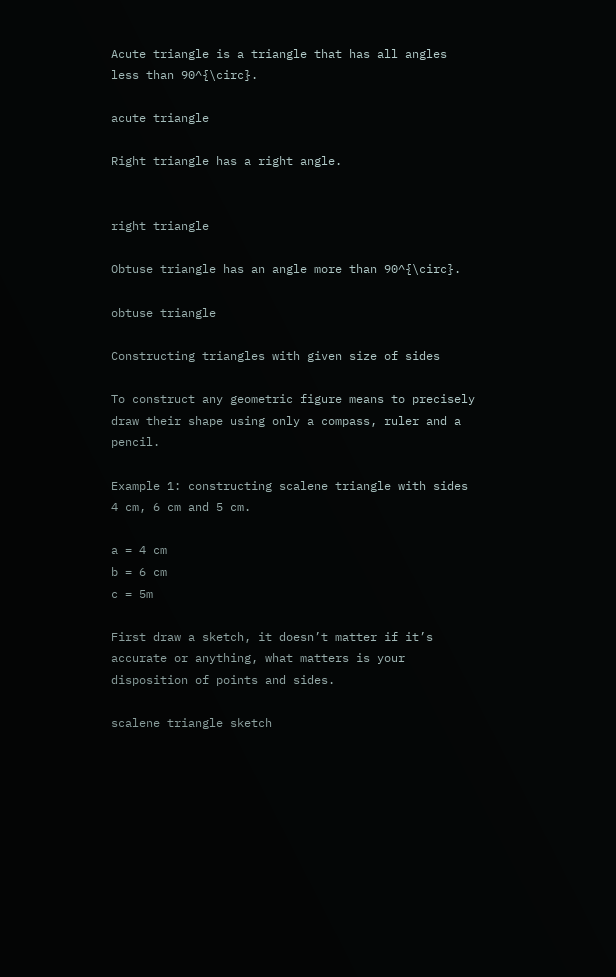Acute triangle is a triangle that has all angles less than 90^{\circ}.

acute triangle

Right triangle has a right angle.


right triangle

Obtuse triangle has an angle more than 90^{\circ}.

obtuse triangle

Constructing triangles with given size of sides

To construct any geometric figure means to precisely draw their shape using only a compass, ruler and a pencil.

Example 1: constructing scalene triangle with sides 4 cm, 6 cm and 5 cm.

a = 4 cm
b = 6 cm
c = 5m

First draw a sketch, it doesn’t matter if it’s accurate or anything, what matters is your disposition of points and sides.

scalene triangle sketch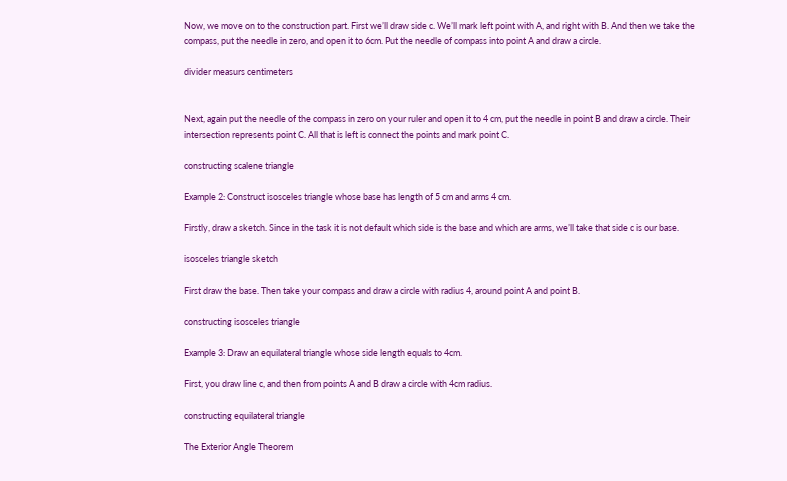Now, we move on to the construction part. First we’ll draw side c. We’ll mark left point with A, and right with B. And then we take the compass, put the needle in zero, and open it to 6cm. Put the needle of compass into point A and draw a circle.

divider measurs centimeters


Next, again put the needle of the compass in zero on your ruler and open it to 4 cm, put the needle in point B and draw a circle. Their intersection represents point C. All that is left is connect the points and mark point C.

constructing scalene triangle

Example 2: Construct isosceles triangle whose base has length of 5 cm and arms 4 cm.

Firstly, draw a sketch. Since in the task it is not default which side is the base and which are arms, we’ll take that side c is our base.

isosceles triangle sketch

First draw the base. Then take your compass and draw a circle with radius 4, around point A and point B.

constructing isosceles triangle

Example 3: Draw an equilateral triangle whose side length equals to 4cm.

First, you draw line c, and then from points A and B draw a circle with 4cm radius.

constructing equilateral triangle

The Exterior Angle Theorem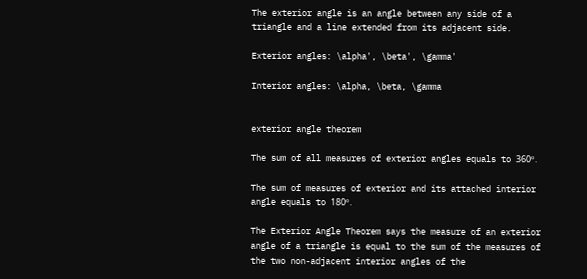The exterior angle is an angle between any side of a triangle and a line extended from its adjacent side.

Exterior angles: \alpha', \beta', \gamma'

Interior angles: \alpha, \beta, \gamma


exterior angle theorem

The sum of all measures of exterior angles equals to 360ᵒ.

The sum of measures of exterior and its attached interior angle equals to 180ᵒ.

The Exterior Angle Theorem says the measure of an exterior angle of a triangle is equal to the sum of the measures of the two non-adjacent interior angles of the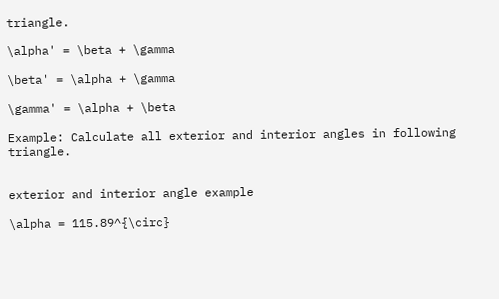triangle.

\alpha' = \beta + \gamma

\beta' = \alpha + \gamma

\gamma' = \alpha + \beta

Example: Calculate all exterior and interior angles in following triangle.


exterior and interior angle example

\alpha = 115.89^{\circ}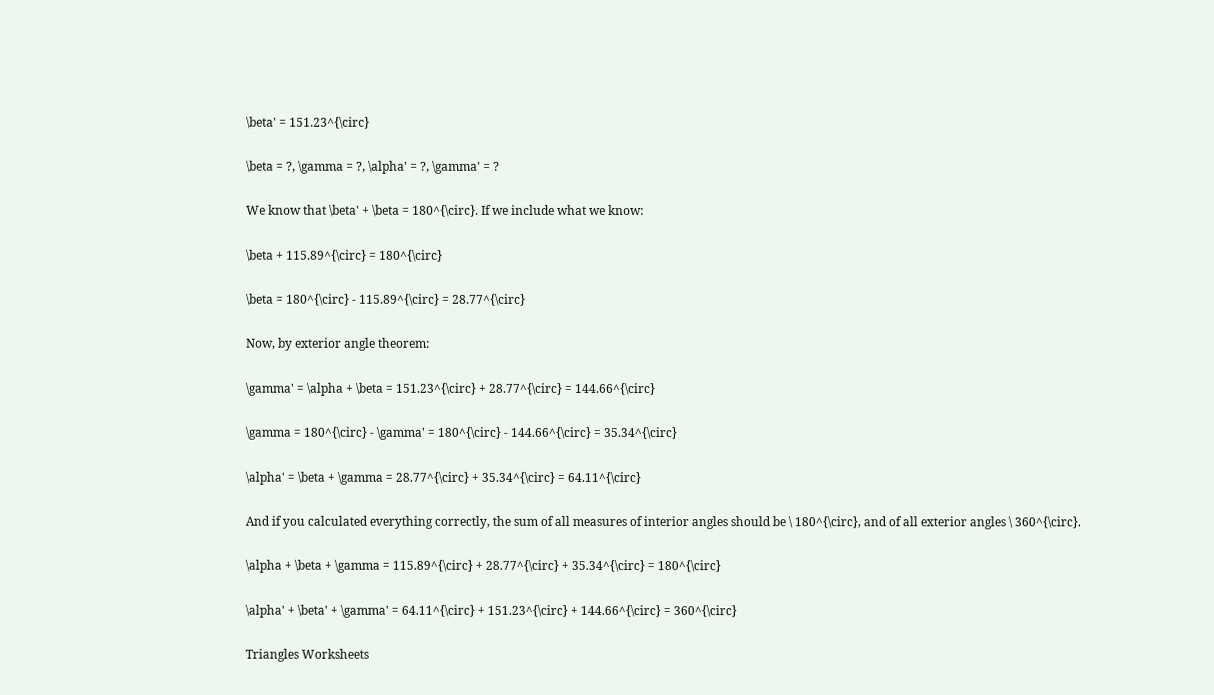\beta' = 151.23^{\circ}

\beta = ?, \gamma = ?, \alpha' = ?, \gamma' = ?

We know that \beta' + \beta = 180^{\circ}. If we include what we know:

\beta + 115.89^{\circ} = 180^{\circ}

\beta = 180^{\circ} - 115.89^{\circ} = 28.77^{\circ}

Now, by exterior angle theorem:

\gamma' = \alpha + \beta = 151.23^{\circ} + 28.77^{\circ} = 144.66^{\circ}

\gamma = 180^{\circ} - \gamma' = 180^{\circ} - 144.66^{\circ} = 35.34^{\circ}

\alpha' = \beta + \gamma = 28.77^{\circ} + 35.34^{\circ} = 64.11^{\circ}

And if you calculated everything correctly, the sum of all measures of interior angles should be \ 180^{\circ}, and of all exterior angles \ 360^{\circ}.

\alpha + \beta + \gamma = 115.89^{\circ} + 28.77^{\circ} + 35.34^{\circ} = 180^{\circ}

\alpha' + \beta' + \gamma' = 64.11^{\circ} + 151.23^{\circ} + 144.66^{\circ} = 360^{\circ}

Triangles Worksheets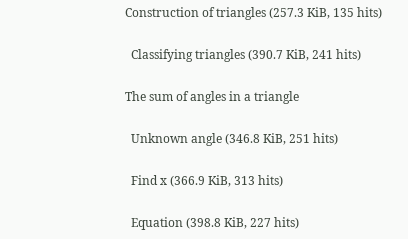Construction of triangles (257.3 KiB, 135 hits)

  Classifying triangles (390.7 KiB, 241 hits)

The sum of angles in a triangle

  Unknown angle (346.8 KiB, 251 hits)

  Find x (366.9 KiB, 313 hits)

  Equation (398.8 KiB, 227 hits)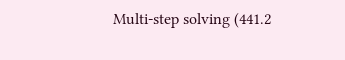Multi-step solving (441.2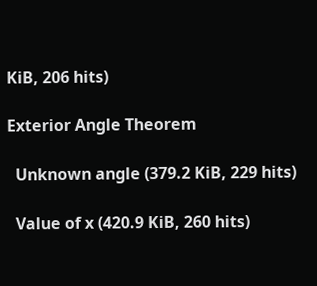KiB, 206 hits)

Exterior Angle Theorem

  Unknown angle (379.2 KiB, 229 hits)

  Value of x (420.9 KiB, 260 hits)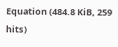Equation (484.8 KiB, 259 hits)